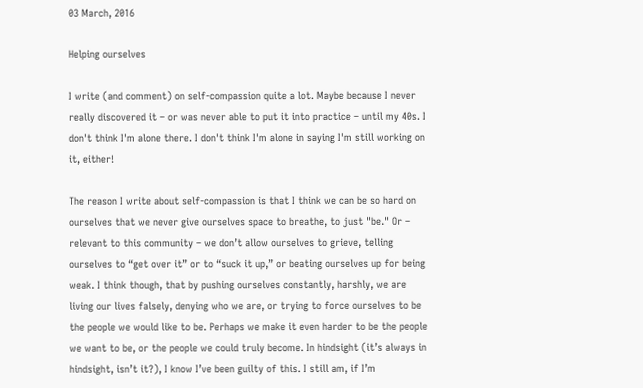03 March, 2016

Helping ourselves

I write (and comment) on self-compassion quite a lot. Maybe because I never really discovered it – or was never able to put it into practice – until my 40s. I don't think I'm alone there. I don't think I'm alone in saying I'm still working on it, either!

The reason I write about self-compassion is that I think we can be so hard on ourselves that we never give ourselves space to breathe, to just "be." Or – relevant to this community – we don’t allow ourselves to grieve, telling ourselves to “get over it” or to “suck it up,” or beating ourselves up for being weak. I think though, that by pushing ourselves constantly, harshly, we are living our lives falsely, denying who we are, or trying to force ourselves to be the people we would like to be. Perhaps we make it even harder to be the people we want to be, or the people we could truly become. In hindsight (it’s always in hindsight, isn’t it?), I know I’ve been guilty of this. I still am, if I’m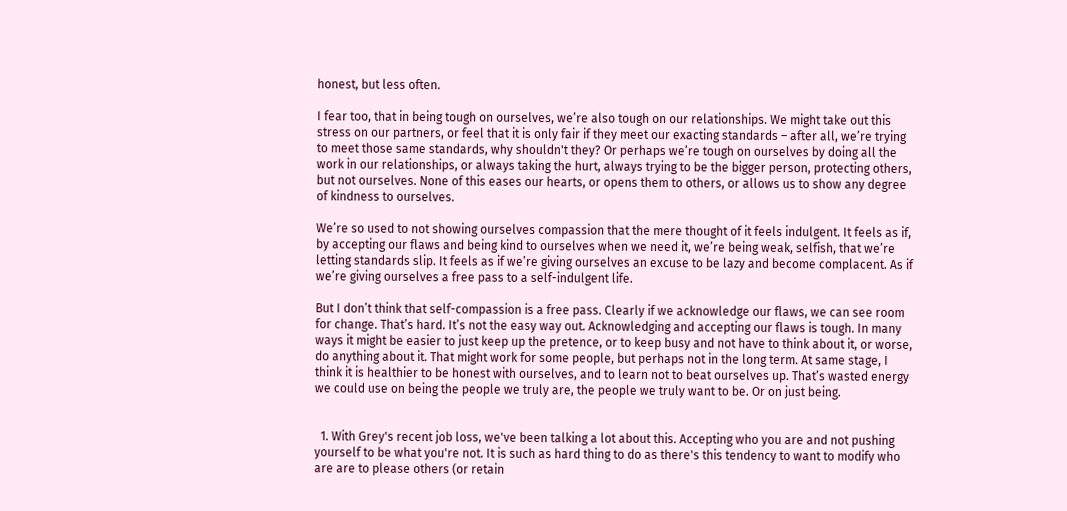honest, but less often.

I fear too, that in being tough on ourselves, we’re also tough on our relationships. We might take out this stress on our partners, or feel that it is only fair if they meet our exacting standards – after all, we’re trying to meet those same standards, why shouldn't they? Or perhaps we’re tough on ourselves by doing all the work in our relationships, or always taking the hurt, always trying to be the bigger person, protecting others, but not ourselves. None of this eases our hearts, or opens them to others, or allows us to show any degree of kindness to ourselves.

We’re so used to not showing ourselves compassion that the mere thought of it feels indulgent. It feels as if, by accepting our flaws and being kind to ourselves when we need it, we’re being weak, selfish, that we’re letting standards slip. It feels as if we’re giving ourselves an excuse to be lazy and become complacent. As if we’re giving ourselves a free pass to a self-indulgent life.

But I don’t think that self-compassion is a free pass. Clearly if we acknowledge our flaws, we can see room for change. That’s hard. It’s not the easy way out. Acknowledging and accepting our flaws is tough. In many ways it might be easier to just keep up the pretence, or to keep busy and not have to think about it, or worse, do anything about it. That might work for some people, but perhaps not in the long term. At same stage, I think it is healthier to be honest with ourselves, and to learn not to beat ourselves up. That’s wasted energy we could use on being the people we truly are, the people we truly want to be. Or on just being.


  1. With Grey's recent job loss, we've been talking a lot about this. Accepting who you are and not pushing yourself to be what you're not. It is such as hard thing to do as there's this tendency to want to modify who are are to please others (or retain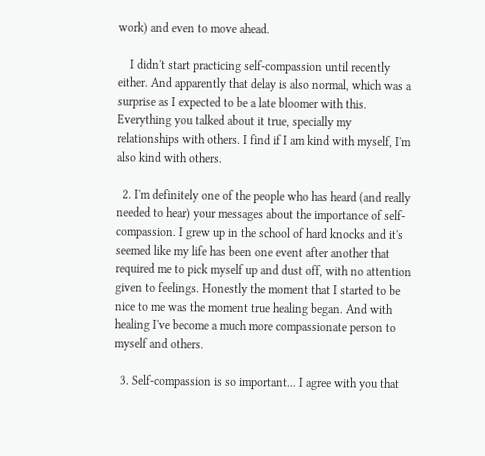work) and even to move ahead.

    I didn't start practicing self-compassion until recently either. And apparently that delay is also normal, which was a surprise as I expected to be a late bloomer with this. Everything you talked about it true, specially my relationships with others. I find if I am kind with myself, I'm also kind with others.

  2. I'm definitely one of the people who has heard (and really needed to hear) your messages about the importance of self-compassion. I grew up in the school of hard knocks and it's seemed like my life has been one event after another that required me to pick myself up and dust off, with no attention given to feelings. Honestly the moment that I started to be nice to me was the moment true healing began. And with healing I've become a much more compassionate person to myself and others.

  3. Self-compassion is so important... I agree with you that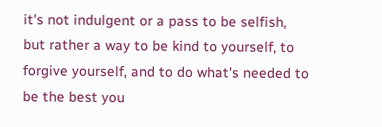it's not indulgent or a pass to be selfish, but rather a way to be kind to yourself, to forgive yourself, and to do what's needed to be the best you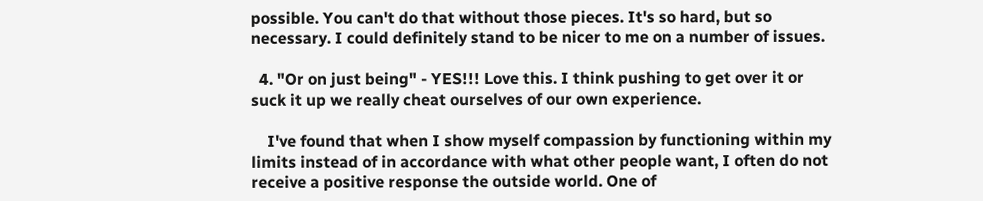possible. You can't do that without those pieces. It's so hard, but so necessary. I could definitely stand to be nicer to me on a number of issues.

  4. "Or on just being" - YES!!! Love this. I think pushing to get over it or suck it up we really cheat ourselves of our own experience.

    I've found that when I show myself compassion by functioning within my limits instead of in accordance with what other people want, I often do not receive a positive response the outside world. One of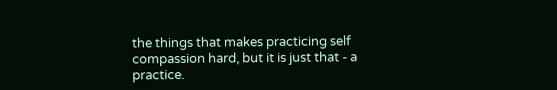the things that makes practicing self compassion hard, but it is just that - a practice.